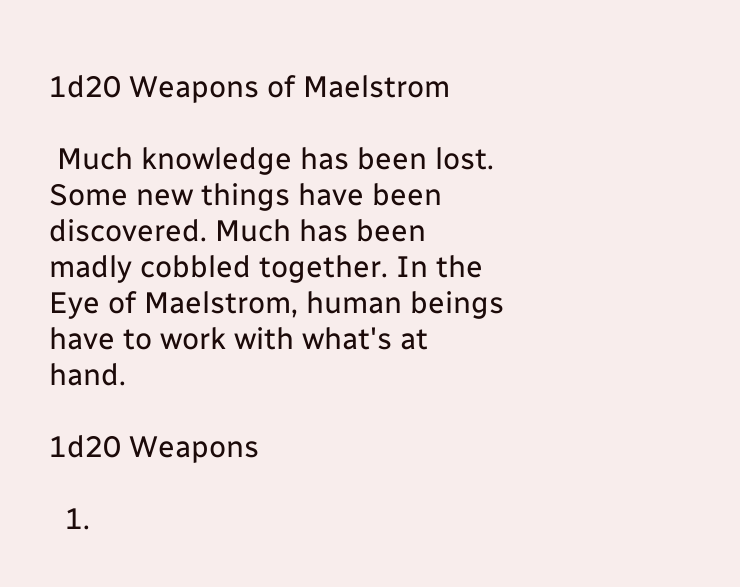1d20 Weapons of Maelstrom

 Much knowledge has been lost. Some new things have been discovered. Much has been madly cobbled together. In the Eye of Maelstrom, human beings have to work with what's at hand.

1d20 Weapons

  1.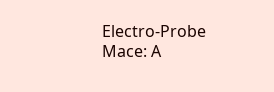Electro-Probe Mace: A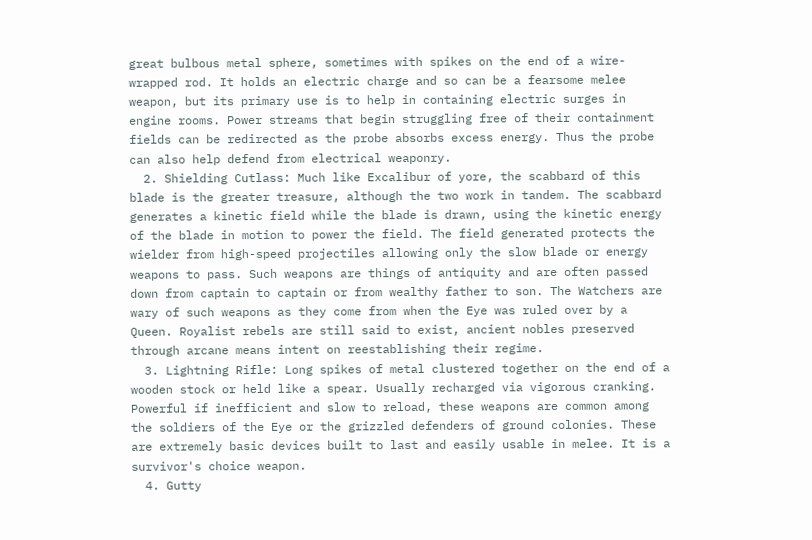great bulbous metal sphere, sometimes with spikes on the end of a wire-wrapped rod. It holds an electric charge and so can be a fearsome melee weapon, but its primary use is to help in containing electric surges in engine rooms. Power streams that begin struggling free of their containment fields can be redirected as the probe absorbs excess energy. Thus the probe can also help defend from electrical weaponry.
  2. Shielding Cutlass: Much like Excalibur of yore, the scabbard of this blade is the greater treasure, although the two work in tandem. The scabbard generates a kinetic field while the blade is drawn, using the kinetic energy of the blade in motion to power the field. The field generated protects the wielder from high-speed projectiles allowing only the slow blade or energy weapons to pass. Such weapons are things of antiquity and are often passed down from captain to captain or from wealthy father to son. The Watchers are wary of such weapons as they come from when the Eye was ruled over by a Queen. Royalist rebels are still said to exist, ancient nobles preserved through arcane means intent on reestablishing their regime.
  3. Lightning Rifle: Long spikes of metal clustered together on the end of a wooden stock or held like a spear. Usually recharged via vigorous cranking. Powerful if inefficient and slow to reload, these weapons are common among the soldiers of the Eye or the grizzled defenders of ground colonies. These are extremely basic devices built to last and easily usable in melee. It is a survivor's choice weapon.
  4. Gutty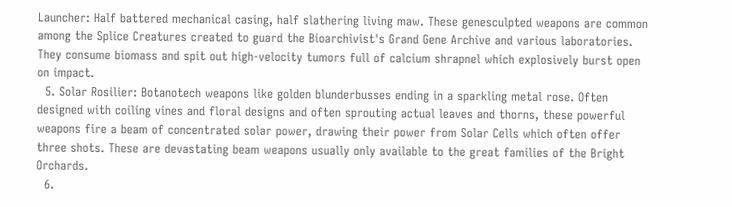Launcher: Half battered mechanical casing, half slathering living maw. These genesculpted weapons are common among the Splice Creatures created to guard the Bioarchivist's Grand Gene Archive and various laboratories. They consume biomass and spit out high-velocity tumors full of calcium shrapnel which explosively burst open on impact.
  5. Solar Rosilier: Botanotech weapons like golden blunderbusses ending in a sparkling metal rose. Often designed with coiling vines and floral designs and often sprouting actual leaves and thorns, these powerful weapons fire a beam of concentrated solar power, drawing their power from Solar Cells which often offer three shots. These are devastating beam weapons usually only available to the great families of the Bright Orchards.
  6.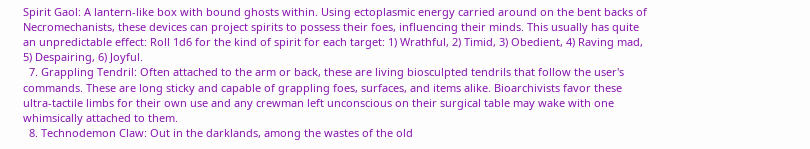Spirit Gaol: A lantern-like box with bound ghosts within. Using ectoplasmic energy carried around on the bent backs of Necromechanists, these devices can project spirits to possess their foes, influencing their minds. This usually has quite an unpredictable effect: Roll 1d6 for the kind of spirit for each target: 1) Wrathful, 2) Timid, 3) Obedient, 4) Raving mad, 5) Despairing, 6) Joyful.
  7. Grappling Tendril: Often attached to the arm or back, these are living biosculpted tendrils that follow the user's commands. These are long sticky and capable of grappling foes, surfaces, and items alike. Bioarchivists favor these ultra-tactile limbs for their own use and any crewman left unconscious on their surgical table may wake with one whimsically attached to them.
  8. Technodemon Claw: Out in the darklands, among the wastes of the old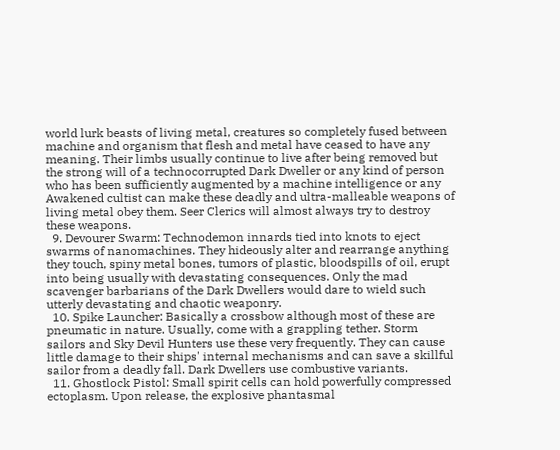world lurk beasts of living metal, creatures so completely fused between machine and organism that flesh and metal have ceased to have any meaning. Their limbs usually continue to live after being removed but the strong will of a technocorrupted Dark Dweller or any kind of person who has been sufficiently augmented by a machine intelligence or any Awakened cultist can make these deadly and ultra-malleable weapons of living metal obey them. Seer Clerics will almost always try to destroy these weapons.
  9. Devourer Swarm: Technodemon innards tied into knots to eject swarms of nanomachines. They hideously alter and rearrange anything they touch, spiny metal bones, tumors of plastic, bloodspills of oil, erupt into being usually with devastating consequences. Only the mad scavenger barbarians of the Dark Dwellers would dare to wield such utterly devastating and chaotic weaponry.
  10. Spike Launcher: Basically a crossbow although most of these are pneumatic in nature. Usually, come with a grappling tether. Storm sailors and Sky Devil Hunters use these very frequently. They can cause little damage to their ships' internal mechanisms and can save a skillful sailor from a deadly fall. Dark Dwellers use combustive variants.
  11. Ghostlock Pistol: Small spirit cells can hold powerfully compressed ectoplasm. Upon release, the explosive phantasmal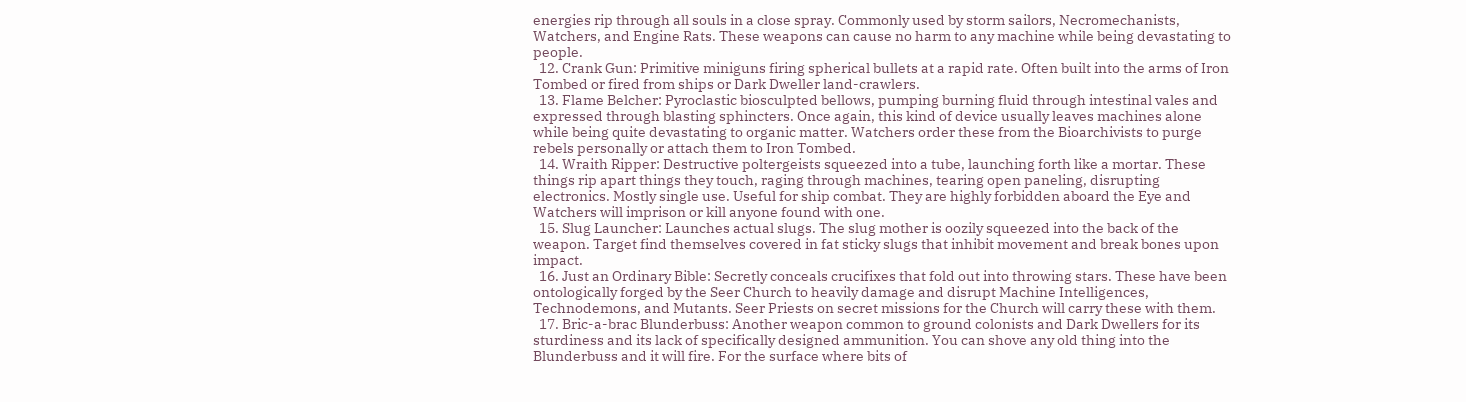energies rip through all souls in a close spray. Commonly used by storm sailors, Necromechanists, Watchers, and Engine Rats. These weapons can cause no harm to any machine while being devastating to people.
  12. Crank Gun: Primitive miniguns firing spherical bullets at a rapid rate. Often built into the arms of Iron Tombed or fired from ships or Dark Dweller land-crawlers.
  13. Flame Belcher: Pyroclastic biosculpted bellows, pumping burning fluid through intestinal vales and expressed through blasting sphincters. Once again, this kind of device usually leaves machines alone while being quite devastating to organic matter. Watchers order these from the Bioarchivists to purge rebels personally or attach them to Iron Tombed.
  14. Wraith Ripper: Destructive poltergeists squeezed into a tube, launching forth like a mortar. These things rip apart things they touch, raging through machines, tearing open paneling, disrupting electronics. Mostly single use. Useful for ship combat. They are highly forbidden aboard the Eye and Watchers will imprison or kill anyone found with one.
  15. Slug Launcher: Launches actual slugs. The slug mother is oozily squeezed into the back of the weapon. Target find themselves covered in fat sticky slugs that inhibit movement and break bones upon impact.
  16. Just an Ordinary Bible: Secretly conceals crucifixes that fold out into throwing stars. These have been ontologically forged by the Seer Church to heavily damage and disrupt Machine Intelligences, Technodemons, and Mutants. Seer Priests on secret missions for the Church will carry these with them.
  17. Bric-a-brac Blunderbuss: Another weapon common to ground colonists and Dark Dwellers for its sturdiness and its lack of specifically designed ammunition. You can shove any old thing into the Blunderbuss and it will fire. For the surface where bits of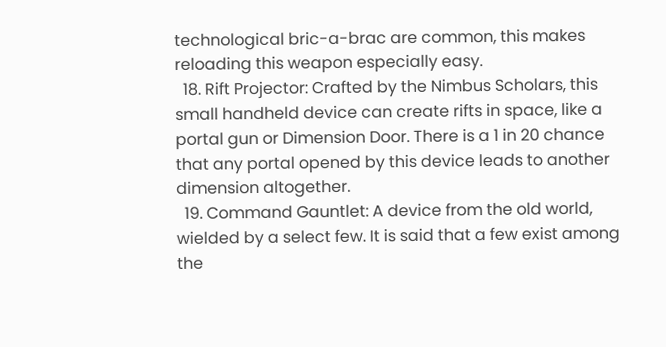technological bric-a-brac are common, this makes reloading this weapon especially easy.
  18. Rift Projector: Crafted by the Nimbus Scholars, this small handheld device can create rifts in space, like a portal gun or Dimension Door. There is a 1 in 20 chance that any portal opened by this device leads to another dimension altogether.
  19. Command Gauntlet: A device from the old world, wielded by a select few. It is said that a few exist among the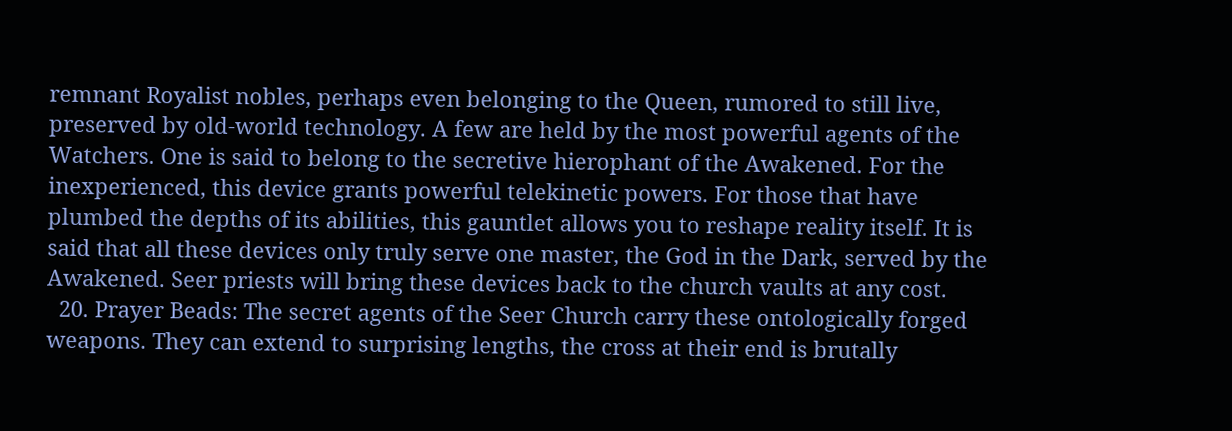remnant Royalist nobles, perhaps even belonging to the Queen, rumored to still live, preserved by old-world technology. A few are held by the most powerful agents of the Watchers. One is said to belong to the secretive hierophant of the Awakened. For the inexperienced, this device grants powerful telekinetic powers. For those that have plumbed the depths of its abilities, this gauntlet allows you to reshape reality itself. It is said that all these devices only truly serve one master, the God in the Dark, served by the Awakened. Seer priests will bring these devices back to the church vaults at any cost.
  20. Prayer Beads: The secret agents of the Seer Church carry these ontologically forged weapons. They can extend to surprising lengths, the cross at their end is brutally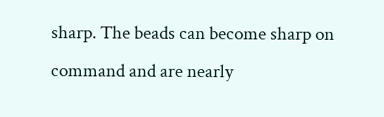sharp. The beads can become sharp on command and are nearly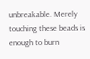unbreakable. Merely touching these beads is enough to burn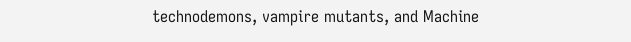technodemons, vampire mutants, and Machine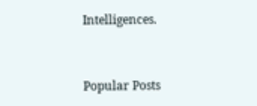Intelligences.


Popular Posts